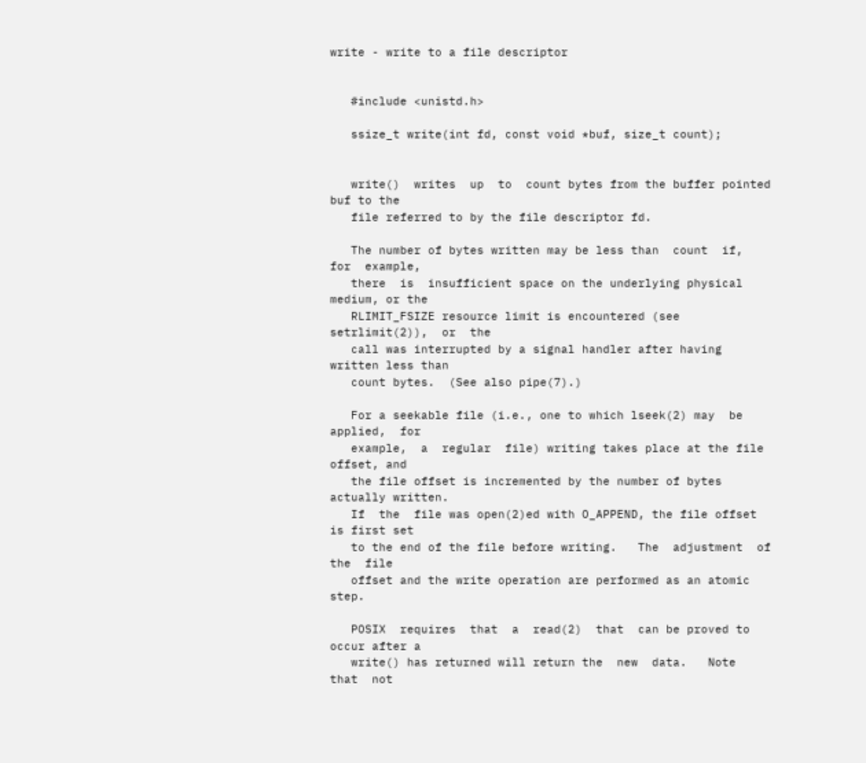write - write to a file descriptor


   #include <unistd.h>

   ssize_t write(int fd, const void *buf, size_t count);


   write()  writes  up  to  count bytes from the buffer pointed buf to the
   file referred to by the file descriptor fd.

   The number of bytes written may be less than  count  if,  for  example,
   there  is  insufficient space on the underlying physical medium, or the
   RLIMIT_FSIZE resource limit is encountered (see setrlimit(2)),  or  the
   call was interrupted by a signal handler after having written less than
   count bytes.  (See also pipe(7).)

   For a seekable file (i.e., one to which lseek(2) may  be  applied,  for
   example,  a  regular  file) writing takes place at the file offset, and
   the file offset is incremented by the number of bytes actually written.
   If  the  file was open(2)ed with O_APPEND, the file offset is first set
   to the end of the file before writing.   The  adjustment  of  the  file
   offset and the write operation are performed as an atomic step.

   POSIX  requires  that  a  read(2)  that  can be proved to occur after a
   write() has returned will return the  new  data.   Note  that  not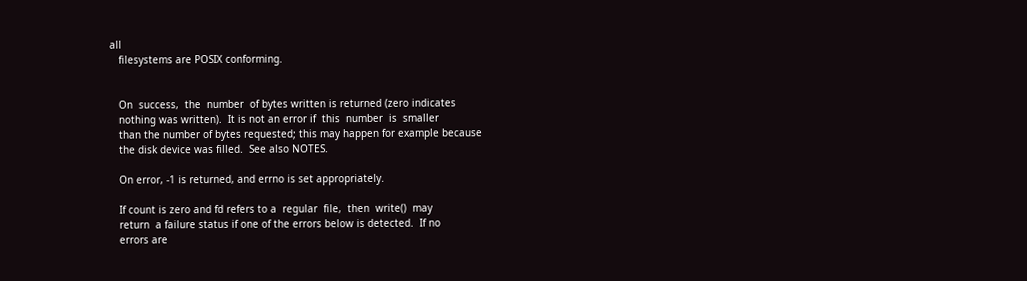all
   filesystems are POSIX conforming.


   On  success,  the  number  of bytes written is returned (zero indicates
   nothing was written).  It is not an error if  this  number  is  smaller
   than the number of bytes requested; this may happen for example because
   the disk device was filled.  See also NOTES.

   On error, -1 is returned, and errno is set appropriately.

   If count is zero and fd refers to a  regular  file,  then  write()  may
   return  a failure status if one of the errors below is detected.  If no
   errors are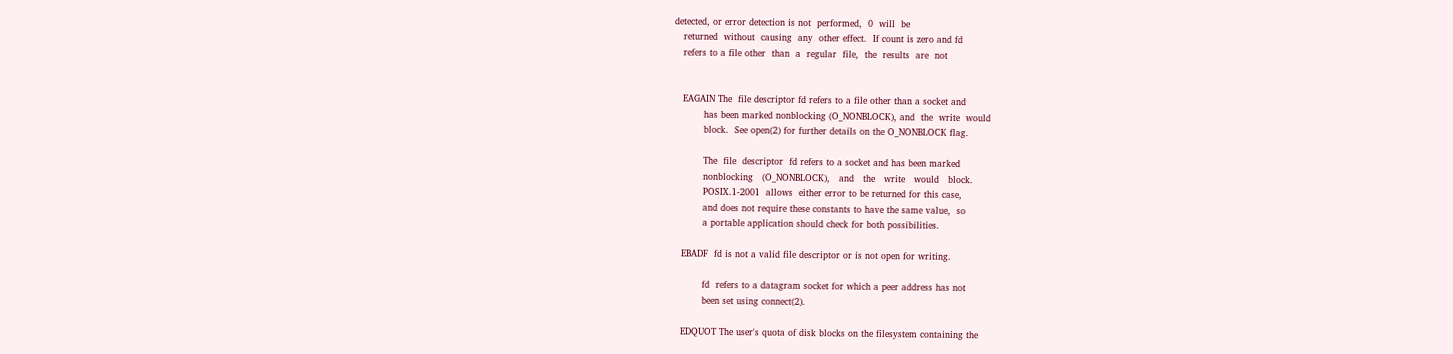detected, or error detection is not  performed,  0  will  be
   returned  without  causing  any  other effect.  If count is zero and fd
   refers to a file other  than  a  regular  file,  the  results  are  not


   EAGAIN The  file descriptor fd refers to a file other than a socket and
          has been marked nonblocking (O_NONBLOCK), and  the  write  would
          block.  See open(2) for further details on the O_NONBLOCK flag.

          The  file  descriptor  fd refers to a socket and has been marked
          nonblocking   (O_NONBLOCK),   and   the   write   would   block.
          POSIX.1-2001  allows  either error to be returned for this case,
          and does not require these constants to have the same value,  so
          a portable application should check for both possibilities.

   EBADF  fd is not a valid file descriptor or is not open for writing.

          fd  refers to a datagram socket for which a peer address has not
          been set using connect(2).

   EDQUOT The user's quota of disk blocks on the filesystem containing the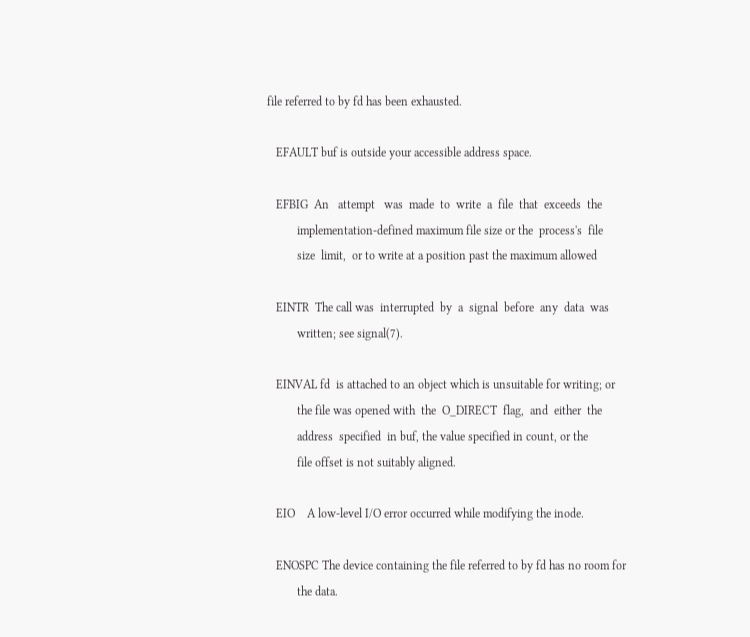file referred to by fd has been exhausted.

   EFAULT buf is outside your accessible address space.

   EFBIG  An   attempt   was  made  to  write  a  file  that  exceeds  the
          implementation-defined maximum file size or the  process's  file
          size  limit,  or to write at a position past the maximum allowed

   EINTR  The call was  interrupted  by  a  signal  before  any  data  was
          written; see signal(7).

   EINVAL fd  is attached to an object which is unsuitable for writing; or
          the file was opened with  the  O_DIRECT  flag,  and  either  the
          address  specified  in buf, the value specified in count, or the
          file offset is not suitably aligned.

   EIO    A low-level I/O error occurred while modifying the inode.

   ENOSPC The device containing the file referred to by fd has no room for
          the data.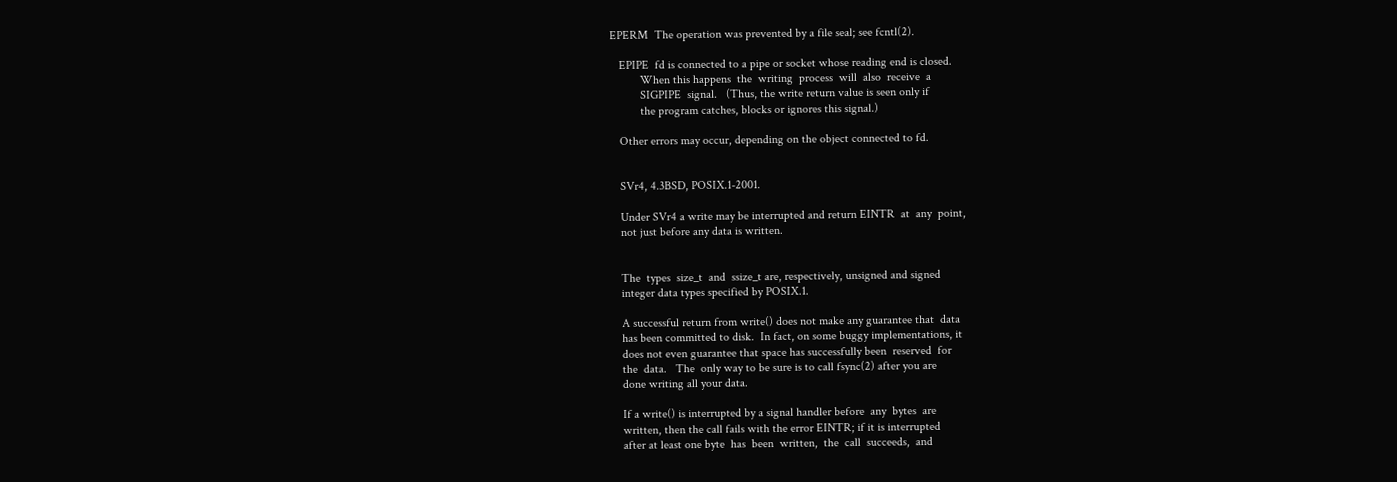EPERM  The operation was prevented by a file seal; see fcntl(2).

   EPIPE  fd is connected to a pipe or socket whose reading end is closed.
          When this happens  the  writing  process  will  also  receive  a
          SIGPIPE  signal.   (Thus, the write return value is seen only if
          the program catches, blocks or ignores this signal.)

   Other errors may occur, depending on the object connected to fd.


   SVr4, 4.3BSD, POSIX.1-2001.

   Under SVr4 a write may be interrupted and return EINTR  at  any  point,
   not just before any data is written.


   The  types  size_t  and  ssize_t are, respectively, unsigned and signed
   integer data types specified by POSIX.1.

   A successful return from write() does not make any guarantee that  data
   has been committed to disk.  In fact, on some buggy implementations, it
   does not even guarantee that space has successfully been  reserved  for
   the  data.   The  only way to be sure is to call fsync(2) after you are
   done writing all your data.

   If a write() is interrupted by a signal handler before  any  bytes  are
   written, then the call fails with the error EINTR; if it is interrupted
   after at least one byte  has  been  written,  the  call  succeeds,  and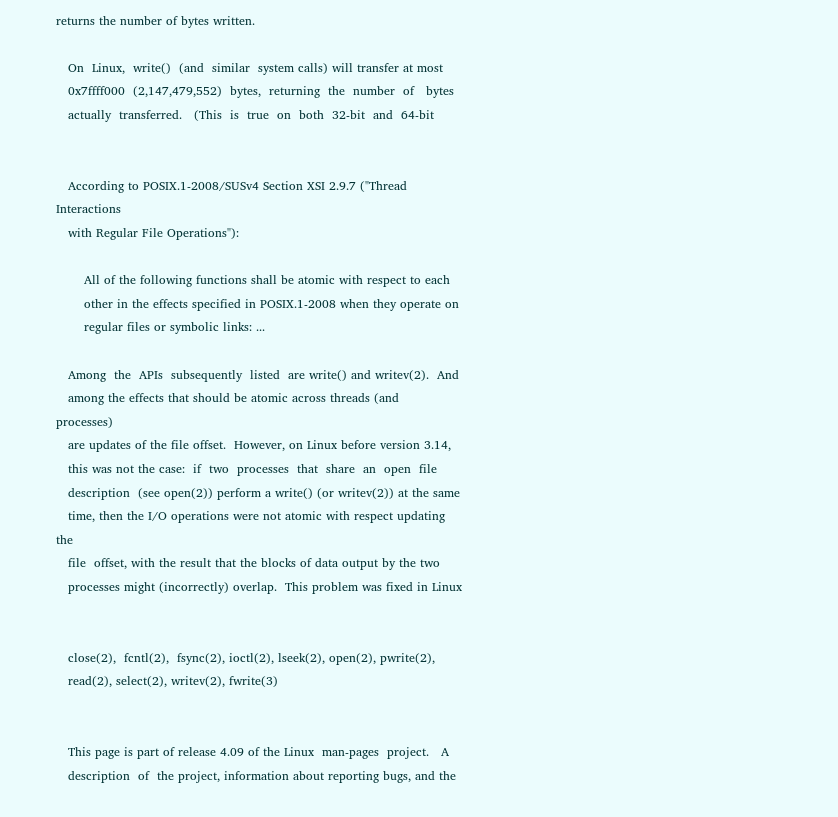returns the number of bytes written.

   On  Linux,  write()  (and  similar  system calls) will transfer at most
   0x7ffff000  (2,147,479,552)  bytes,  returning  the  number  of   bytes
   actually  transferred.   (This  is  true  on  both  32-bit  and  64-bit


   According to POSIX.1-2008/SUSv4 Section XSI 2.9.7 ("Thread Interactions
   with Regular File Operations"):

       All of the following functions shall be atomic with respect to each
       other in the effects specified in POSIX.1-2008 when they operate on
       regular files or symbolic links: ...

   Among  the  APIs  subsequently  listed  are write() and writev(2).  And
   among the effects that should be atomic across threads (and  processes)
   are updates of the file offset.  However, on Linux before version 3.14,
   this was not the case:  if  two  processes  that  share  an  open  file
   description  (see open(2)) perform a write() (or writev(2)) at the same
   time, then the I/O operations were not atomic with respect updating the
   file  offset, with the result that the blocks of data output by the two
   processes might (incorrectly) overlap.  This problem was fixed in Linux


   close(2),  fcntl(2),  fsync(2), ioctl(2), lseek(2), open(2), pwrite(2),
   read(2), select(2), writev(2), fwrite(3)


   This page is part of release 4.09 of the Linux  man-pages  project.   A
   description  of  the project, information about reporting bugs, and the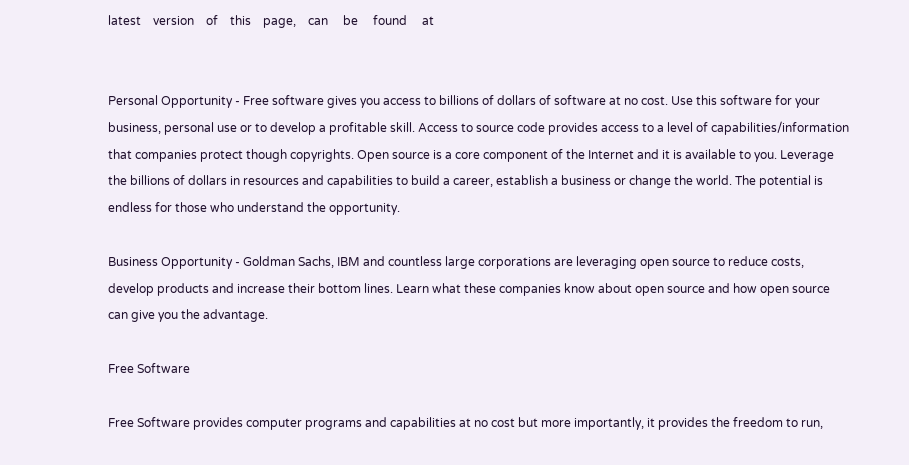latest    version    of    this    page,    can     be     found     at


Personal Opportunity - Free software gives you access to billions of dollars of software at no cost. Use this software for your business, personal use or to develop a profitable skill. Access to source code provides access to a level of capabilities/information that companies protect though copyrights. Open source is a core component of the Internet and it is available to you. Leverage the billions of dollars in resources and capabilities to build a career, establish a business or change the world. The potential is endless for those who understand the opportunity.

Business Opportunity - Goldman Sachs, IBM and countless large corporations are leveraging open source to reduce costs, develop products and increase their bottom lines. Learn what these companies know about open source and how open source can give you the advantage.

Free Software

Free Software provides computer programs and capabilities at no cost but more importantly, it provides the freedom to run,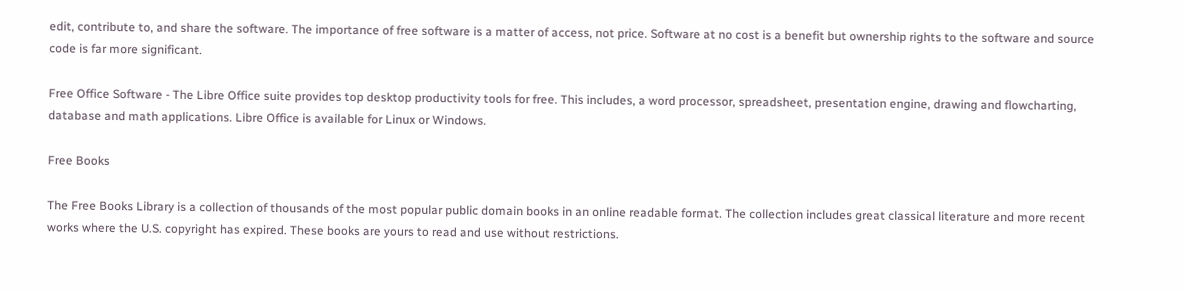edit, contribute to, and share the software. The importance of free software is a matter of access, not price. Software at no cost is a benefit but ownership rights to the software and source code is far more significant.

Free Office Software - The Libre Office suite provides top desktop productivity tools for free. This includes, a word processor, spreadsheet, presentation engine, drawing and flowcharting, database and math applications. Libre Office is available for Linux or Windows.

Free Books

The Free Books Library is a collection of thousands of the most popular public domain books in an online readable format. The collection includes great classical literature and more recent works where the U.S. copyright has expired. These books are yours to read and use without restrictions.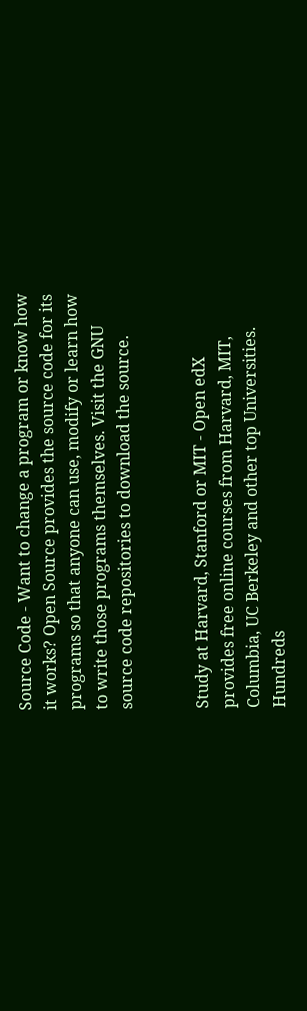Source Code - Want to change a program or know how it works? Open Source provides the source code for its programs so that anyone can use, modify or learn how to write those programs themselves. Visit the GNU source code repositories to download the source.


Study at Harvard, Stanford or MIT - Open edX provides free online courses from Harvard, MIT, Columbia, UC Berkeley and other top Universities. Hundreds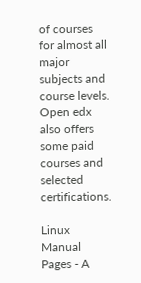of courses for almost all major subjects and course levels. Open edx also offers some paid courses and selected certifications.

Linux Manual Pages - A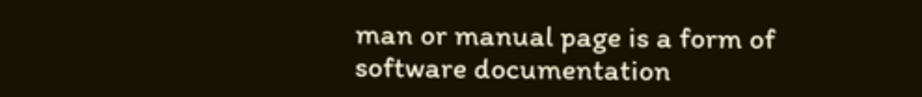man or manual page is a form of software documentation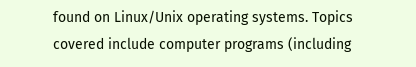found on Linux/Unix operating systems. Topics covered include computer programs (including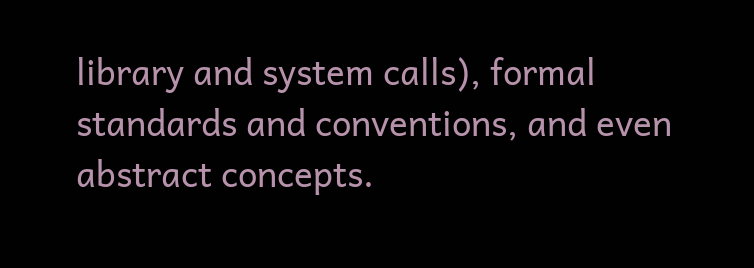library and system calls), formal standards and conventions, and even abstract concepts.